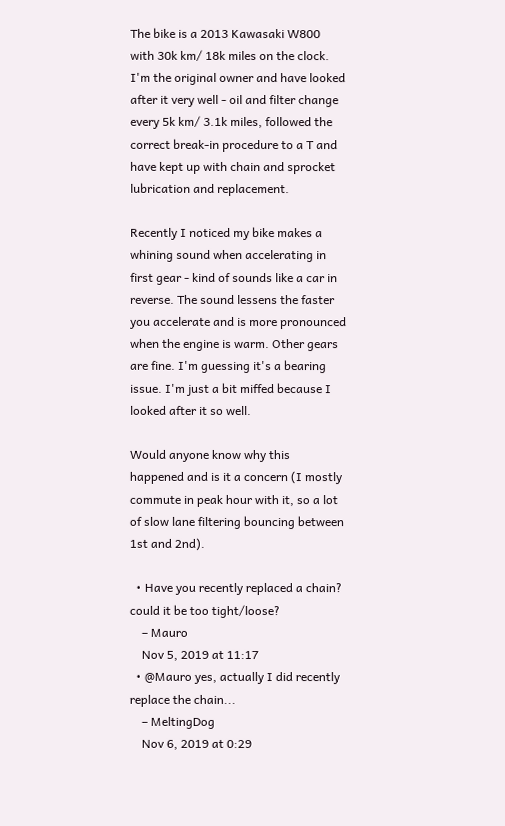The bike is a 2013 Kawasaki W800 with 30k km/ 18k miles on the clock. I'm the original owner and have looked after it very well - oil and filter change every 5k km/ 3.1k miles, followed the correct break-in procedure to a T and have kept up with chain and sprocket lubrication and replacement.

Recently I noticed my bike makes a whining sound when accelerating in first gear - kind of sounds like a car in reverse. The sound lessens the faster you accelerate and is more pronounced when the engine is warm. Other gears are fine. I'm guessing it's a bearing issue. I'm just a bit miffed because I looked after it so well.

Would anyone know why this happened and is it a concern (I mostly commute in peak hour with it, so a lot of slow lane filtering bouncing between 1st and 2nd).

  • Have you recently replaced a chain? could it be too tight/loose?
    – Mauro
    Nov 5, 2019 at 11:17
  • @Mauro yes, actually I did recently replace the chain...
    – MeltingDog
    Nov 6, 2019 at 0:29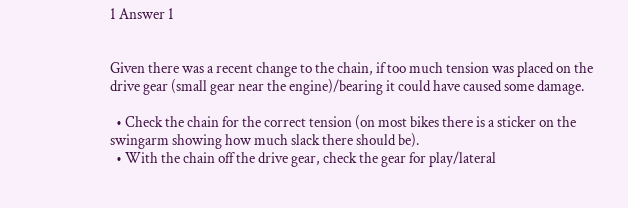1 Answer 1


Given there was a recent change to the chain, if too much tension was placed on the drive gear (small gear near the engine)/bearing it could have caused some damage.

  • Check the chain for the correct tension (on most bikes there is a sticker on the swingarm showing how much slack there should be).
  • With the chain off the drive gear, check the gear for play/lateral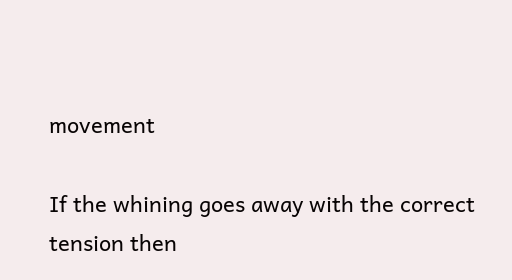movement

If the whining goes away with the correct tension then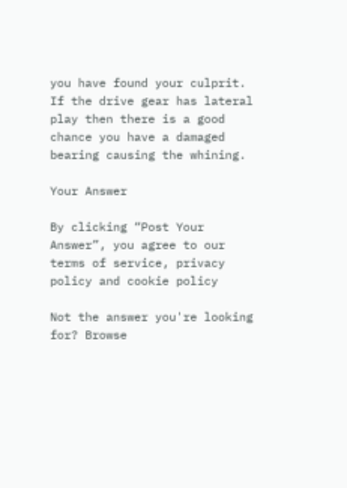you have found your culprit. If the drive gear has lateral play then there is a good chance you have a damaged bearing causing the whining.

Your Answer

By clicking “Post Your Answer”, you agree to our terms of service, privacy policy and cookie policy

Not the answer you're looking for? Browse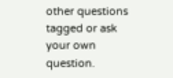other questions tagged or ask your own question.